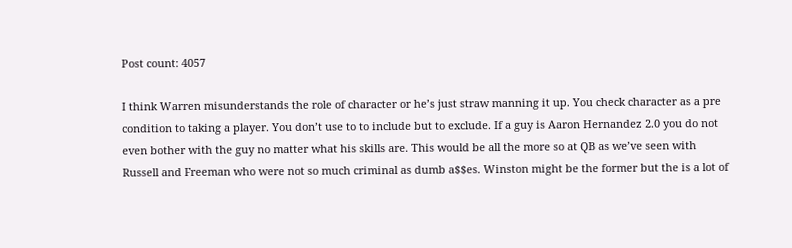Post count: 4057

I think Warren misunderstands the role of character or he’s just straw manning it up. You check character as a pre condition to taking a player. You don’t use to to include but to exclude. If a guy is Aaron Hernandez 2.0 you do not even bother with the guy no matter what his skills are. This would be all the more so at QB as we’ve seen with  Russell and Freeman who were not so much criminal as dumb a$$es. Winston might be the former but the is a lot of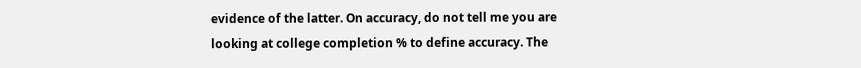evidence of the latter. On accuracy, do not tell me you are looking at college completion % to define accuracy. The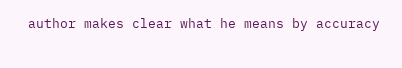author makes clear what he means by accuracy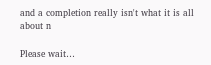and a completion really isn't what it is all about n

Please wait…